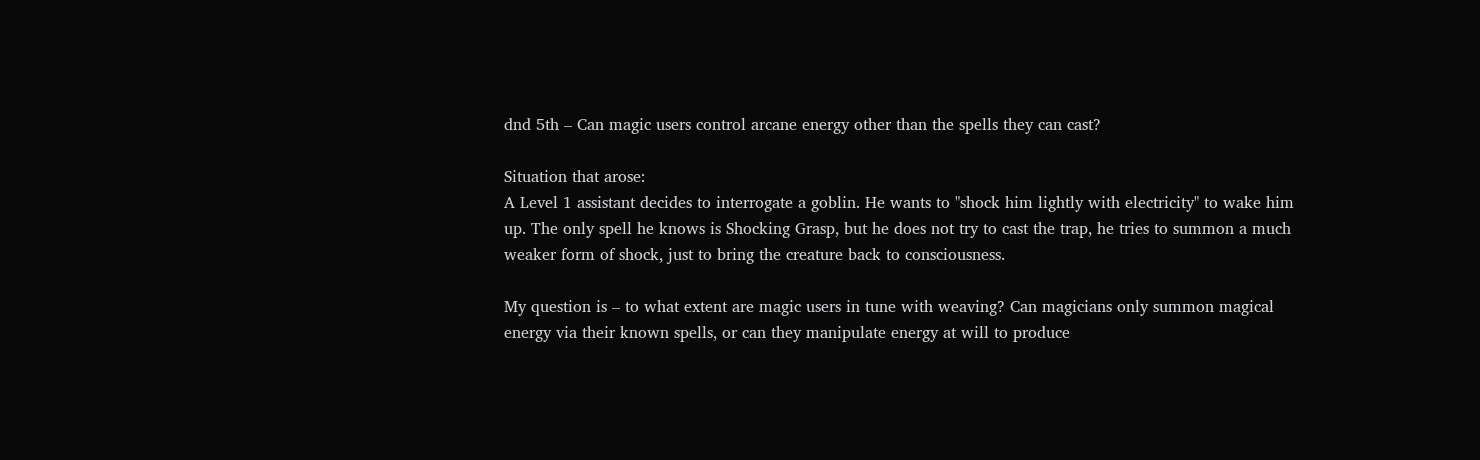dnd 5th – Can magic users control arcane energy other than the spells they can cast?

Situation that arose:
A Level 1 assistant decides to interrogate a goblin. He wants to "shock him lightly with electricity" to wake him up. The only spell he knows is Shocking Grasp, but he does not try to cast the trap, he tries to summon a much weaker form of shock, just to bring the creature back to consciousness.

My question is – to what extent are magic users in tune with weaving? Can magicians only summon magical energy via their known spells, or can they manipulate energy at will to produce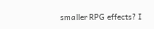smaller RPG effects? I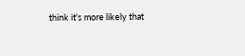think it's more likely that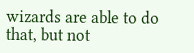wizards are able to do that, but not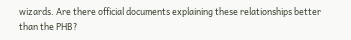wizards. Are there official documents explaining these relationships better than the PHB?